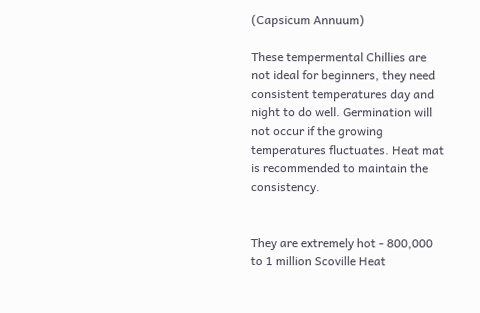(Capsicum Annuum)

These tempermental Chillies are not ideal for beginners, they need consistent temperatures day and night to do well. Germination will not occur if the growing temperatures fluctuates. Heat mat is recommended to maintain the consistency.


They are extremely hot - 800,000 to 1 million Scoville Heat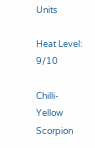Units

Heat Level: 9/10

Chilli- Yellow Scorpion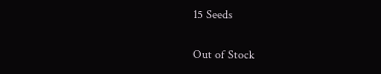15 Seeds

Out of Stock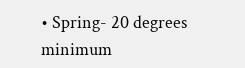• Spring- 20 degrees minimum